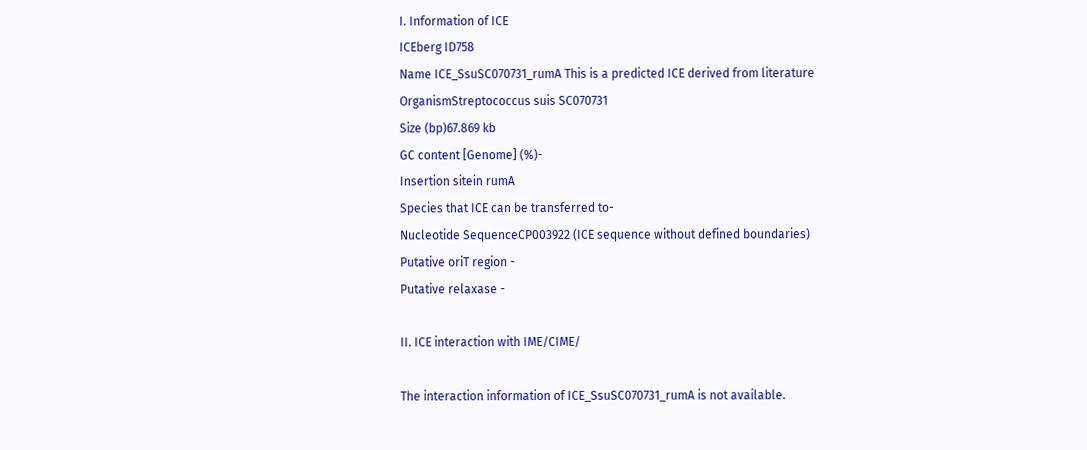I. Information of ICE
ICEberg ID758
Name ICE_SsuSC070731_rumA This is a predicted ICE derived from literature
OrganismStreptococcus suis SC070731
Size (bp)67.869 kb
GC content [Genome] (%)-
Insertion sitein rumA
Species that ICE can be transferred to-
Nucleotide SequenceCP003922 (ICE sequence without defined boundaries)
Putative oriT region -
Putative relaxase -

II. ICE interaction with IME/CIME/

The interaction information of ICE_SsuSC070731_rumA is not available.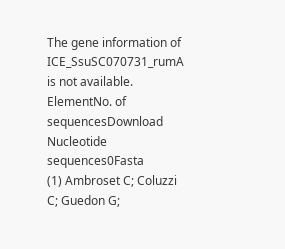The gene information of ICE_SsuSC070731_rumA is not available.
ElementNo. of sequencesDownload
Nucleotide sequences0Fasta
(1) Ambroset C; Coluzzi C; Guedon G;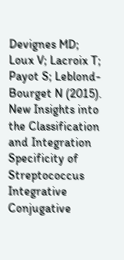Devignes MD; Loux V; Lacroix T; Payot S; Leblond-Bourget N (2015). New Insights into the Classification and Integration Specificity of Streptococcus Integrative Conjugative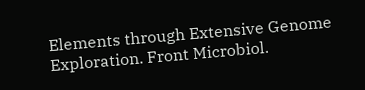Elements through Extensive Genome Exploration. Front Microbiol.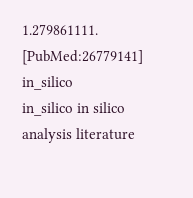1.279861111. [PubMed:26779141] in_silico
in_silico in silico analysis literature